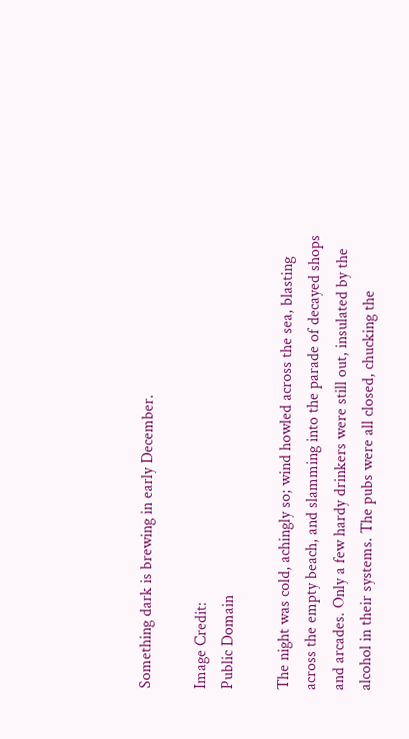Something dark is brewing in early December.

Image Credit:
Public Domain

The night was cold, achingly so; wind howled across the sea, blasting across the empty beach, and slamming into the parade of decayed shops and arcades. Only a few hardy drinkers were still out, insulated by the alcohol in their systems. The pubs were all closed, chucking the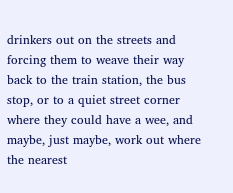drinkers out on the streets and forcing them to weave their way back to the train station, the bus stop, or to a quiet street corner where they could have a wee, and maybe, just maybe, work out where the nearest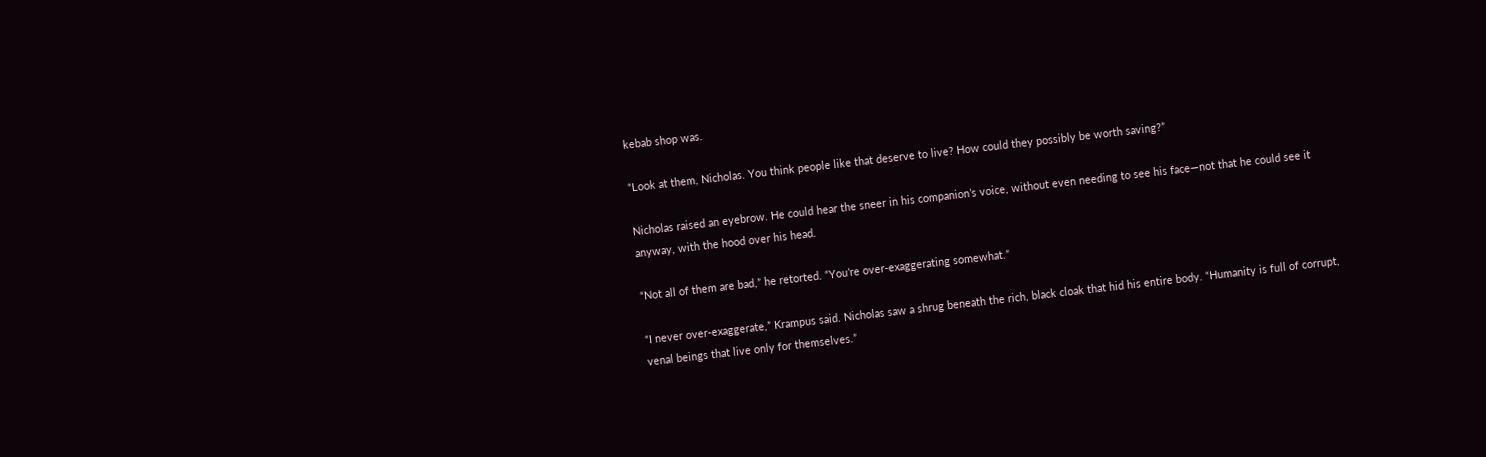kebab shop was.

“Look at them, Nicholas. You think people like that deserve to live? How could they possibly be worth saving?”

Nicholas raised an eyebrow. He could hear the sneer in his companion’s voice, without even needing to see his face—not that he could see it anyway, with the hood over his head.

“Not all of them are bad,” he retorted. “You’re over-exaggerating somewhat.”

“I never over-exaggerate,” Krampus said. Nicholas saw a shrug beneath the rich, black cloak that hid his entire body. “Humanity is full of corrupt, venal beings that live only for themselves.”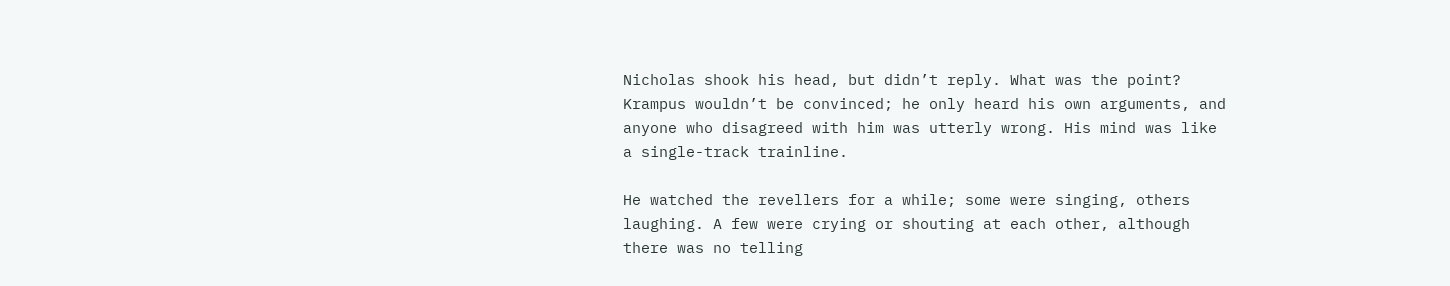Nicholas shook his head, but didn’t reply. What was the point? Krampus wouldn’t be convinced; he only heard his own arguments, and anyone who disagreed with him was utterly wrong. His mind was like a single-track trainline.

He watched the revellers for a while; some were singing, others laughing. A few were crying or shouting at each other, although there was no telling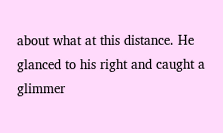about what at this distance. He glanced to his right and caught a glimmer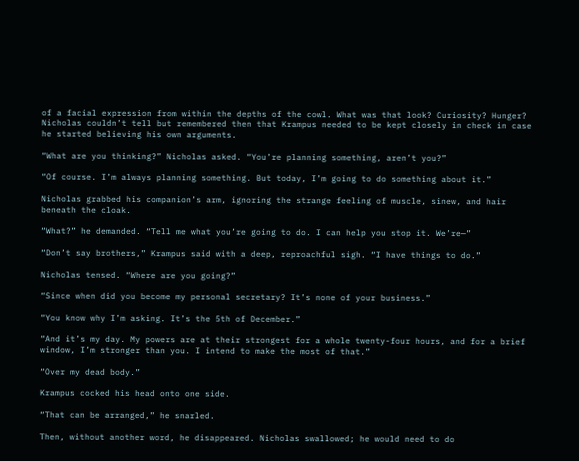of a facial expression from within the depths of the cowl. What was that look? Curiosity? Hunger? Nicholas couldn’t tell but remembered then that Krampus needed to be kept closely in check in case he started believing his own arguments.

“What are you thinking?” Nicholas asked. “You’re planning something, aren’t you?”

“Of course. I’m always planning something. But today, I’m going to do something about it.”

Nicholas grabbed his companion’s arm, ignoring the strange feeling of muscle, sinew, and hair beneath the cloak.

“What?” he demanded. “Tell me what you’re going to do. I can help you stop it. We’re—”

“Don’t say brothers,” Krampus said with a deep, reproachful sigh. “I have things to do.”

Nicholas tensed. “Where are you going?”

“Since when did you become my personal secretary? It’s none of your business.”

“You know why I’m asking. It’s the 5th of December.”

“And it’s my day. My powers are at their strongest for a whole twenty-four hours, and for a brief window, I’m stronger than you. I intend to make the most of that.”

“Over my dead body.”

Krampus cocked his head onto one side.

“That can be arranged,” he snarled.

Then, without another word, he disappeared. Nicholas swallowed; he would need to do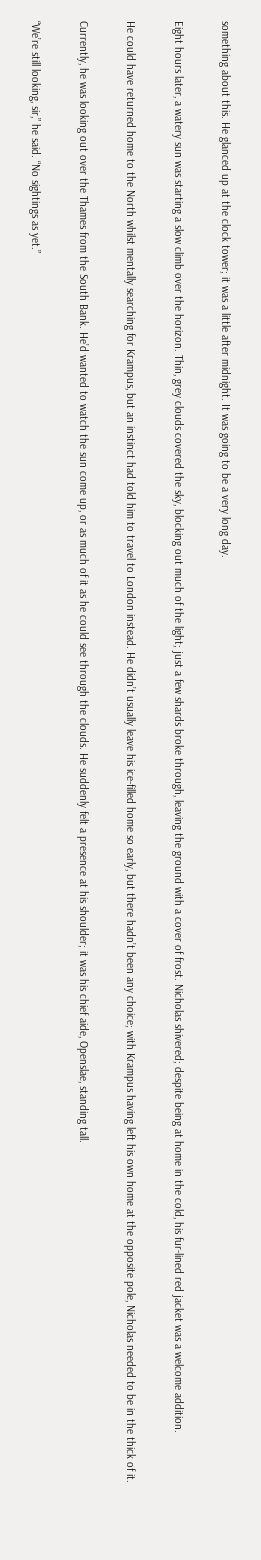something about this. He glanced up at the clock tower; it was a little after midnight. It was going to be a very long day.

Eight hours later, a watery sun was starting a slow climb over the horizon. Thin, grey clouds covered the sky, blocking out much of the light; just a few shards broke through, leaving the ground with a cover of frost. Nicholas shivered; despite being at home in the cold, his fur-lined red jacket was a welcome addition.

He could have returned home to the North whilst mentally searching for Krampus, but an instinct had told him to travel to London instead. He didn’t usually leave his ice-filled home so early, but there hadn’t been any choice; with Krampus having left his own home at the opposite pole, Nicholas needed to be in the thick of it.

Currently, he was looking out over the Thames from the South Bank. He’d wanted to watch the sun come up, or as much of it as he could see through the clouds. He suddenly felt a presence at his shoulder; it was his chief aide, Openslae, standing tall.

“We’re still looking, sir,” he said. “No sightings as yet.”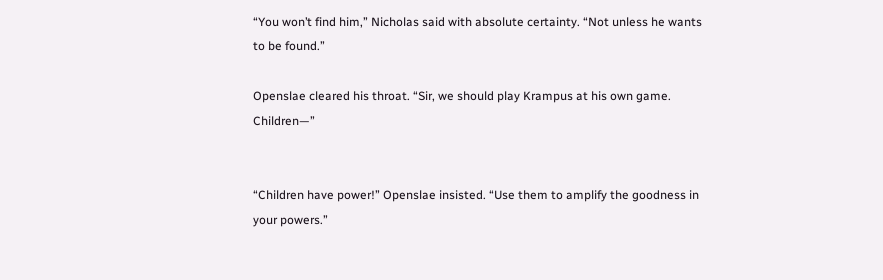“You won’t find him,” Nicholas said with absolute certainty. “Not unless he wants to be found.”

Openslae cleared his throat. “Sir, we should play Krampus at his own game. Children—”


“Children have power!” Openslae insisted. “Use them to amplify the goodness in your powers.”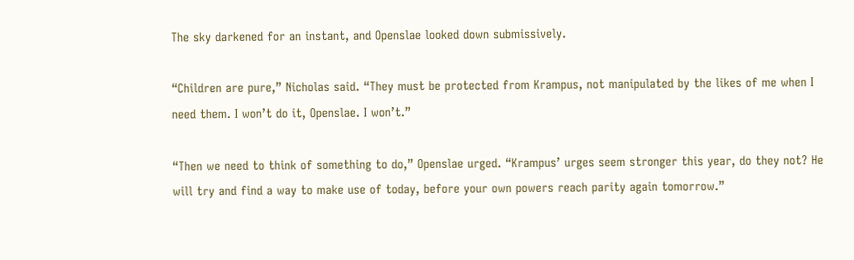The sky darkened for an instant, and Openslae looked down submissively.

“Children are pure,” Nicholas said. “They must be protected from Krampus, not manipulated by the likes of me when I need them. I won’t do it, Openslae. I won’t.”

“Then we need to think of something to do,” Openslae urged. “Krampus’ urges seem stronger this year, do they not? He will try and find a way to make use of today, before your own powers reach parity again tomorrow.”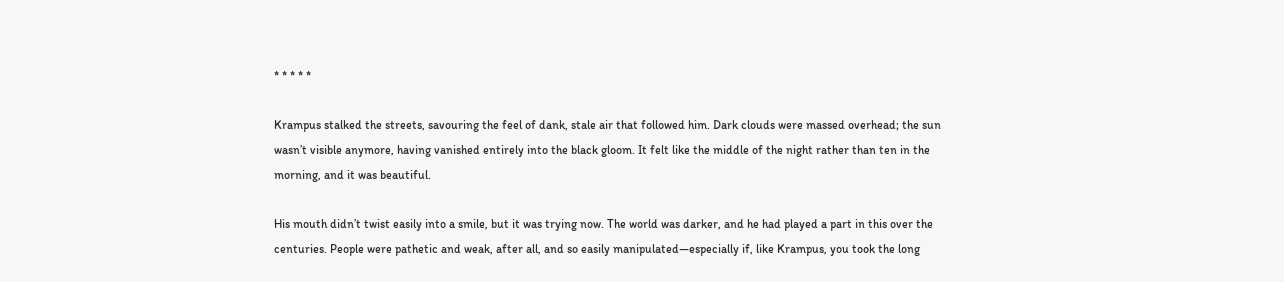* * * * *

Krampus stalked the streets, savouring the feel of dank, stale air that followed him. Dark clouds were massed overhead; the sun wasn’t visible anymore, having vanished entirely into the black gloom. It felt like the middle of the night rather than ten in the morning, and it was beautiful.

His mouth didn’t twist easily into a smile, but it was trying now. The world was darker, and he had played a part in this over the centuries. People were pathetic and weak, after all, and so easily manipulated—especially if, like Krampus, you took the long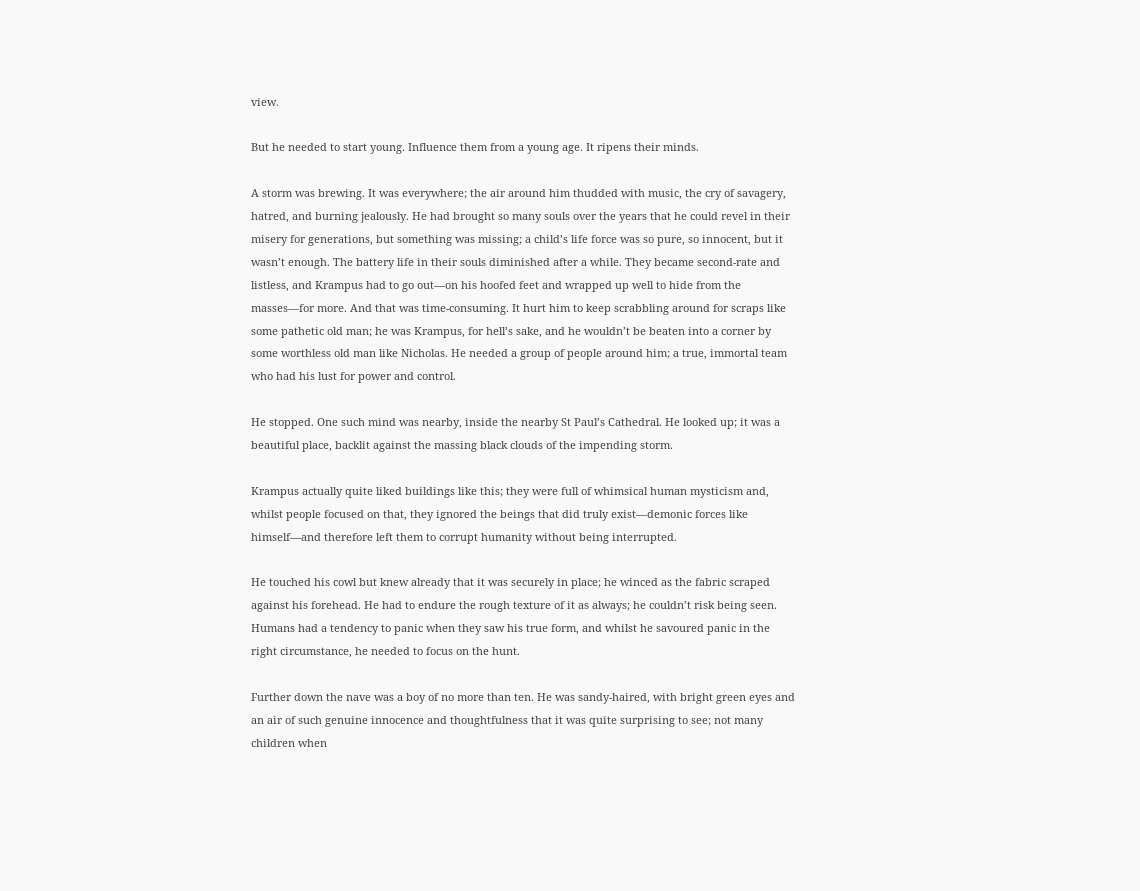view.

But he needed to start young. Influence them from a young age. It ripens their minds.

A storm was brewing. It was everywhere; the air around him thudded with music, the cry of savagery, hatred, and burning jealously. He had brought so many souls over the years that he could revel in their misery for generations, but something was missing; a child’s life force was so pure, so innocent, but it wasn’t enough. The battery life in their souls diminished after a while. They became second-rate and listless, and Krampus had to go out—on his hoofed feet and wrapped up well to hide from the masses—for more. And that was time-consuming. It hurt him to keep scrabbling around for scraps like some pathetic old man; he was Krampus, for hell’s sake, and he wouldn’t be beaten into a corner by some worthless old man like Nicholas. He needed a group of people around him; a true, immortal team who had his lust for power and control.

He stopped. One such mind was nearby, inside the nearby St Paul’s Cathedral. He looked up; it was a beautiful place, backlit against the massing black clouds of the impending storm.

Krampus actually quite liked buildings like this; they were full of whimsical human mysticism and, whilst people focused on that, they ignored the beings that did truly exist—demonic forces like himself—and therefore left them to corrupt humanity without being interrupted.

He touched his cowl but knew already that it was securely in place; he winced as the fabric scraped against his forehead. He had to endure the rough texture of it as always; he couldn’t risk being seen. Humans had a tendency to panic when they saw his true form, and whilst he savoured panic in the right circumstance, he needed to focus on the hunt.

Further down the nave was a boy of no more than ten. He was sandy-haired, with bright green eyes and an air of such genuine innocence and thoughtfulness that it was quite surprising to see; not many children when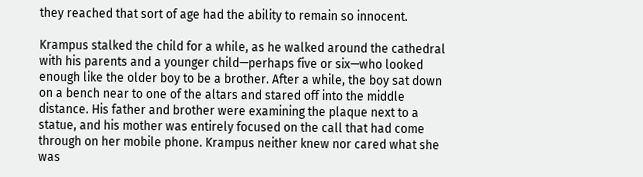they reached that sort of age had the ability to remain so innocent.

Krampus stalked the child for a while, as he walked around the cathedral with his parents and a younger child—perhaps five or six—who looked enough like the older boy to be a brother. After a while, the boy sat down on a bench near to one of the altars and stared off into the middle distance. His father and brother were examining the plaque next to a statue, and his mother was entirely focused on the call that had come through on her mobile phone. Krampus neither knew nor cared what she was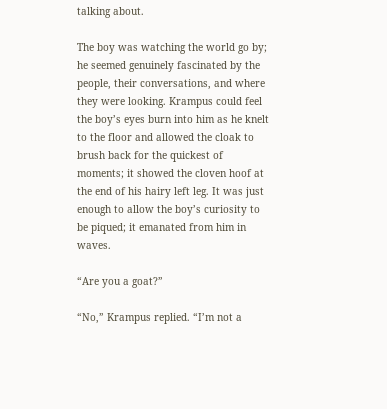talking about.

The boy was watching the world go by; he seemed genuinely fascinated by the people, their conversations, and where they were looking. Krampus could feel the boy’s eyes burn into him as he knelt to the floor and allowed the cloak to brush back for the quickest of moments; it showed the cloven hoof at the end of his hairy left leg. It was just enough to allow the boy’s curiosity to be piqued; it emanated from him in waves.

“Are you a goat?”

“No,” Krampus replied. “I’m not a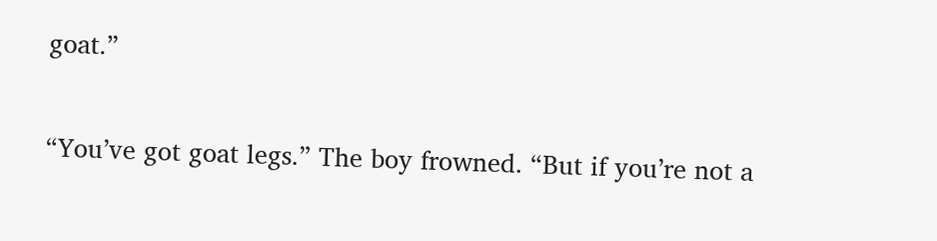goat.”

“You’ve got goat legs.” The boy frowned. “But if you’re not a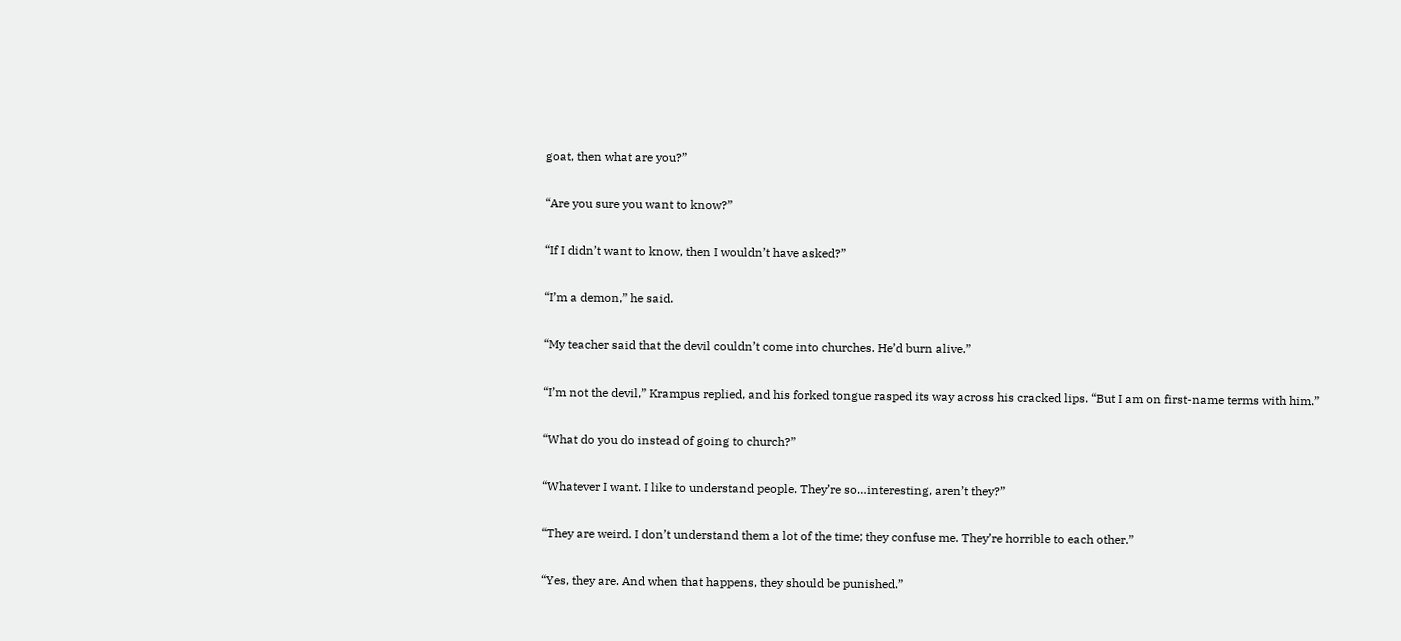goat, then what are you?”

“Are you sure you want to know?”

“If I didn’t want to know, then I wouldn’t have asked?”

“I’m a demon,” he said.

“My teacher said that the devil couldn’t come into churches. He’d burn alive.”

“I’m not the devil,” Krampus replied, and his forked tongue rasped its way across his cracked lips. “But I am on first-name terms with him.”

“What do you do instead of going to church?”

“Whatever I want. I like to understand people. They’re so…interesting, aren’t they?”

“They are weird. I don’t understand them a lot of the time; they confuse me. They’re horrible to each other.”

“Yes, they are. And when that happens, they should be punished.”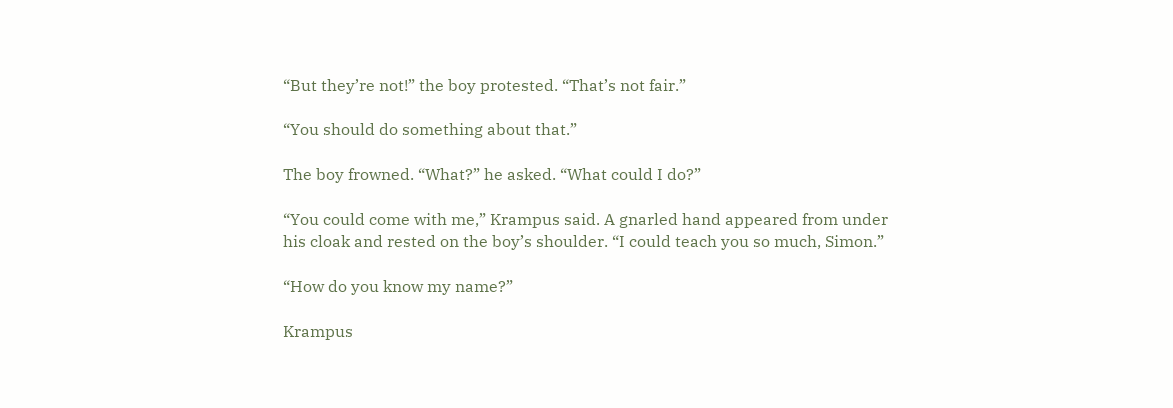“But they’re not!” the boy protested. “That’s not fair.”

“You should do something about that.”

The boy frowned. “What?” he asked. “What could I do?”

“You could come with me,” Krampus said. A gnarled hand appeared from under his cloak and rested on the boy’s shoulder. “I could teach you so much, Simon.”

“How do you know my name?”

Krampus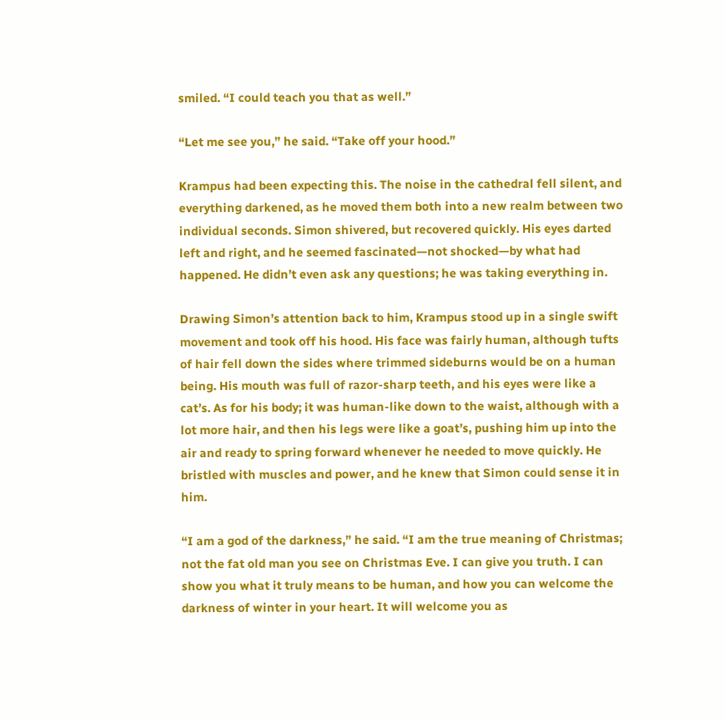smiled. “I could teach you that as well.”

“Let me see you,” he said. “Take off your hood.”

Krampus had been expecting this. The noise in the cathedral fell silent, and everything darkened, as he moved them both into a new realm between two individual seconds. Simon shivered, but recovered quickly. His eyes darted left and right, and he seemed fascinated—not shocked—by what had happened. He didn’t even ask any questions; he was taking everything in.

Drawing Simon’s attention back to him, Krampus stood up in a single swift movement and took off his hood. His face was fairly human, although tufts of hair fell down the sides where trimmed sideburns would be on a human being. His mouth was full of razor-sharp teeth, and his eyes were like a cat’s. As for his body; it was human-like down to the waist, although with a lot more hair, and then his legs were like a goat’s, pushing him up into the air and ready to spring forward whenever he needed to move quickly. He bristled with muscles and power, and he knew that Simon could sense it in him.

“I am a god of the darkness,” he said. “I am the true meaning of Christmas; not the fat old man you see on Christmas Eve. I can give you truth. I can show you what it truly means to be human, and how you can welcome the darkness of winter in your heart. It will welcome you as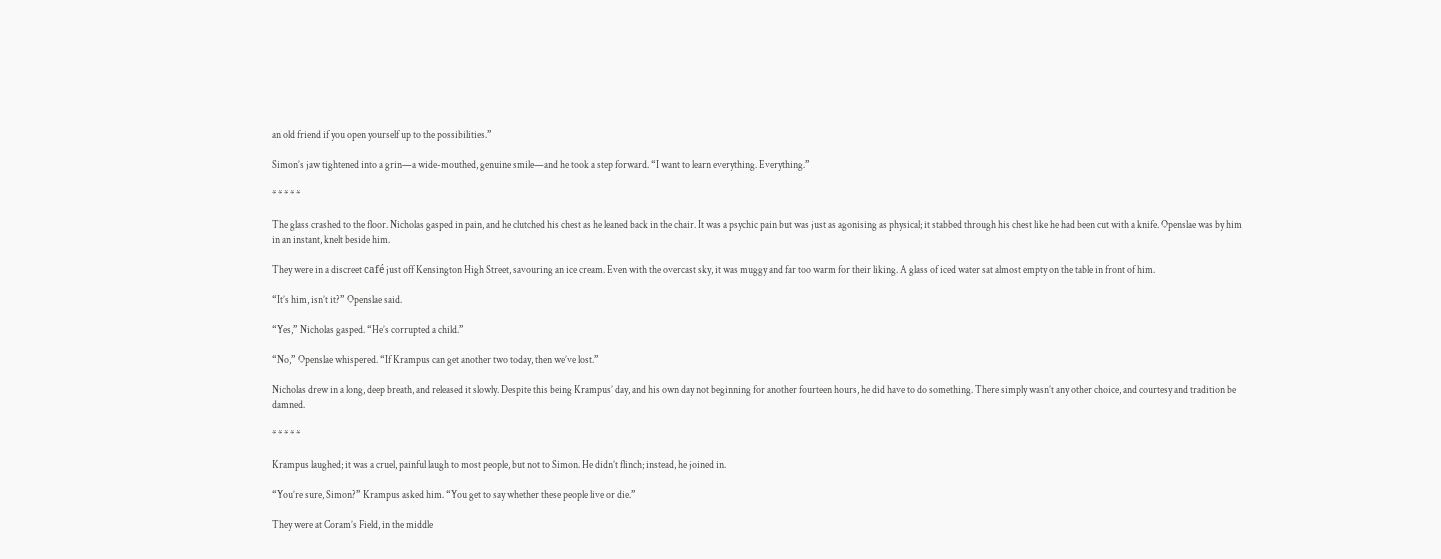an old friend if you open yourself up to the possibilities.”

Simon’s jaw tightened into a grin—a wide-mouthed, genuine smile—and he took a step forward. “I want to learn everything. Everything.”

* * * * *

The glass crashed to the floor. Nicholas gasped in pain, and he clutched his chest as he leaned back in the chair. It was a psychic pain but was just as agonising as physical; it stabbed through his chest like he had been cut with a knife. Openslae was by him in an instant, knelt beside him.

They were in a discreet café just off Kensington High Street, savouring an ice cream. Even with the overcast sky, it was muggy and far too warm for their liking. A glass of iced water sat almost empty on the table in front of him.

“It’s him, isn’t it?” Openslae said.

“Yes,” Nicholas gasped. “He’s corrupted a child.”

“No,” Openslae whispered. “If Krampus can get another two today, then we’ve lost.”

Nicholas drew in a long, deep breath, and released it slowly. Despite this being Krampus’ day, and his own day not beginning for another fourteen hours, he did have to do something. There simply wasn’t any other choice, and courtesy and tradition be damned.

* * * * *

Krampus laughed; it was a cruel, painful laugh to most people, but not to Simon. He didn’t flinch; instead, he joined in.

“You’re sure, Simon?” Krampus asked him. “You get to say whether these people live or die.”

They were at Coram’s Field, in the middle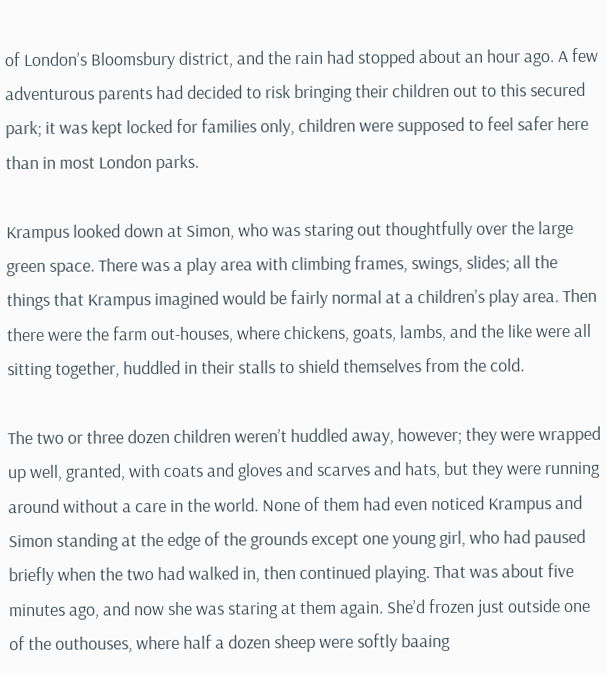of London’s Bloomsbury district, and the rain had stopped about an hour ago. A few adventurous parents had decided to risk bringing their children out to this secured park; it was kept locked for families only, children were supposed to feel safer here than in most London parks.

Krampus looked down at Simon, who was staring out thoughtfully over the large green space. There was a play area with climbing frames, swings, slides; all the things that Krampus imagined would be fairly normal at a children’s play area. Then there were the farm out-houses, where chickens, goats, lambs, and the like were all sitting together, huddled in their stalls to shield themselves from the cold.

The two or three dozen children weren’t huddled away, however; they were wrapped up well, granted, with coats and gloves and scarves and hats, but they were running around without a care in the world. None of them had even noticed Krampus and Simon standing at the edge of the grounds except one young girl, who had paused briefly when the two had walked in, then continued playing. That was about five minutes ago, and now she was staring at them again. She’d frozen just outside one of the outhouses, where half a dozen sheep were softly baaing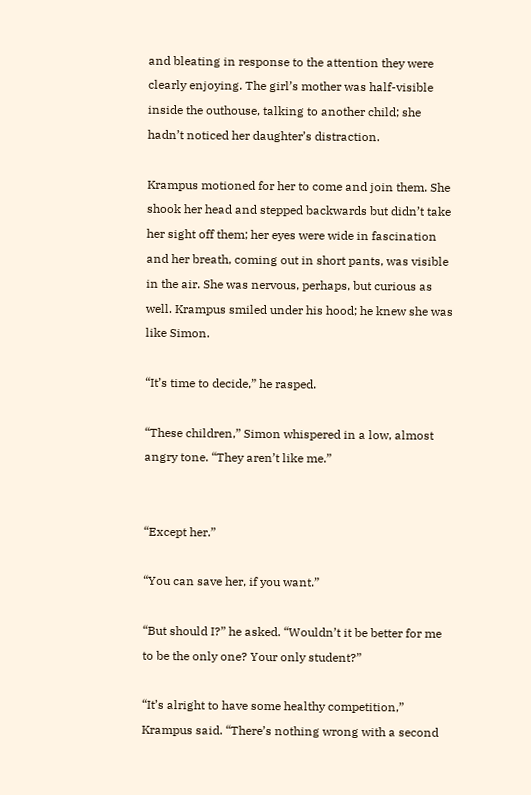and bleating in response to the attention they were clearly enjoying. The girl’s mother was half-visible inside the outhouse, talking to another child; she hadn’t noticed her daughter’s distraction.

Krampus motioned for her to come and join them. She shook her head and stepped backwards but didn’t take her sight off them; her eyes were wide in fascination and her breath, coming out in short pants, was visible in the air. She was nervous, perhaps, but curious as well. Krampus smiled under his hood; he knew she was like Simon.

“It’s time to decide,” he rasped.

“These children,” Simon whispered in a low, almost angry tone. “They aren’t like me.”


“Except her.”

“You can save her, if you want.”

“But should I?” he asked. “Wouldn’t it be better for me to be the only one? Your only student?”

“It’s alright to have some healthy competition,” Krampus said. “There’s nothing wrong with a second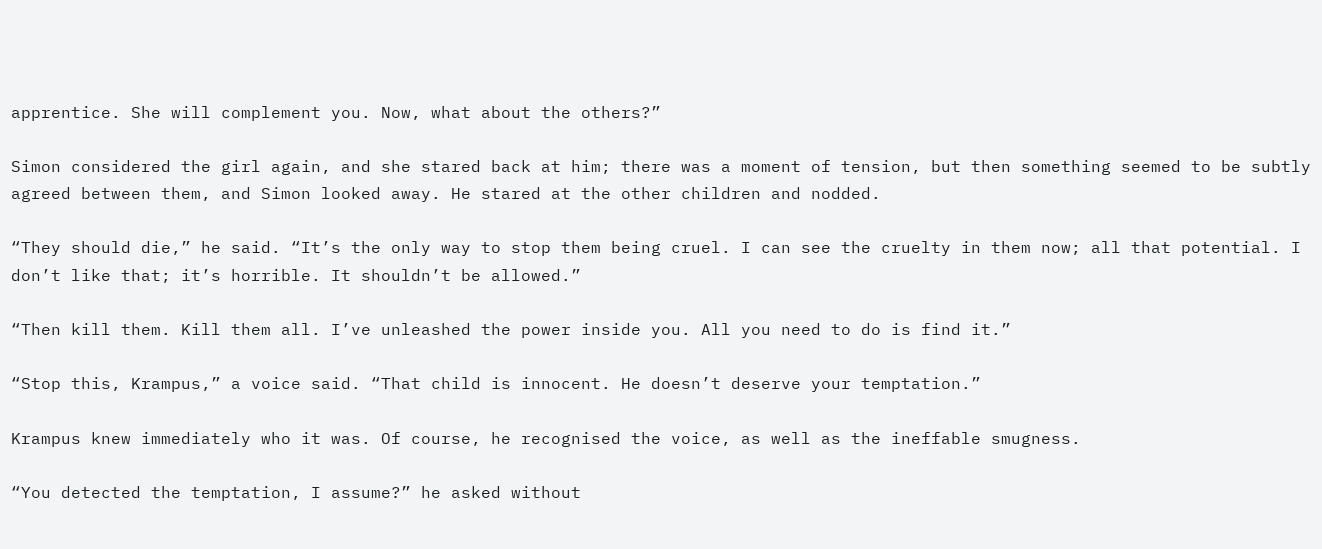apprentice. She will complement you. Now, what about the others?”

Simon considered the girl again, and she stared back at him; there was a moment of tension, but then something seemed to be subtly agreed between them, and Simon looked away. He stared at the other children and nodded.

“They should die,” he said. “It’s the only way to stop them being cruel. I can see the cruelty in them now; all that potential. I don’t like that; it’s horrible. It shouldn’t be allowed.”

“Then kill them. Kill them all. I’ve unleashed the power inside you. All you need to do is find it.”

“Stop this, Krampus,” a voice said. “That child is innocent. He doesn’t deserve your temptation.”

Krampus knew immediately who it was. Of course, he recognised the voice, as well as the ineffable smugness.

“You detected the temptation, I assume?” he asked without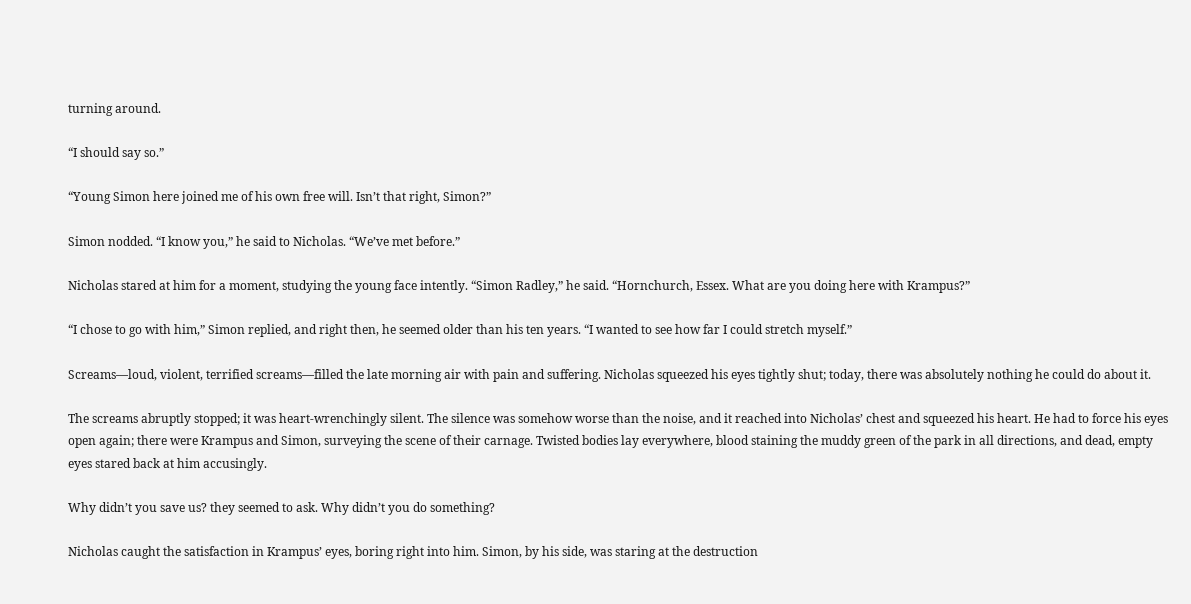turning around.

“I should say so.”

“Young Simon here joined me of his own free will. Isn’t that right, Simon?”

Simon nodded. “I know you,” he said to Nicholas. “We’ve met before.”

Nicholas stared at him for a moment, studying the young face intently. “Simon Radley,” he said. “Hornchurch, Essex. What are you doing here with Krampus?”

“I chose to go with him,” Simon replied, and right then, he seemed older than his ten years. “I wanted to see how far I could stretch myself.”

Screams—loud, violent, terrified screams—filled the late morning air with pain and suffering. Nicholas squeezed his eyes tightly shut; today, there was absolutely nothing he could do about it.

The screams abruptly stopped; it was heart-wrenchingly silent. The silence was somehow worse than the noise, and it reached into Nicholas’ chest and squeezed his heart. He had to force his eyes open again; there were Krampus and Simon, surveying the scene of their carnage. Twisted bodies lay everywhere, blood staining the muddy green of the park in all directions, and dead, empty eyes stared back at him accusingly.

Why didn’t you save us? they seemed to ask. Why didn’t you do something?

Nicholas caught the satisfaction in Krampus’ eyes, boring right into him. Simon, by his side, was staring at the destruction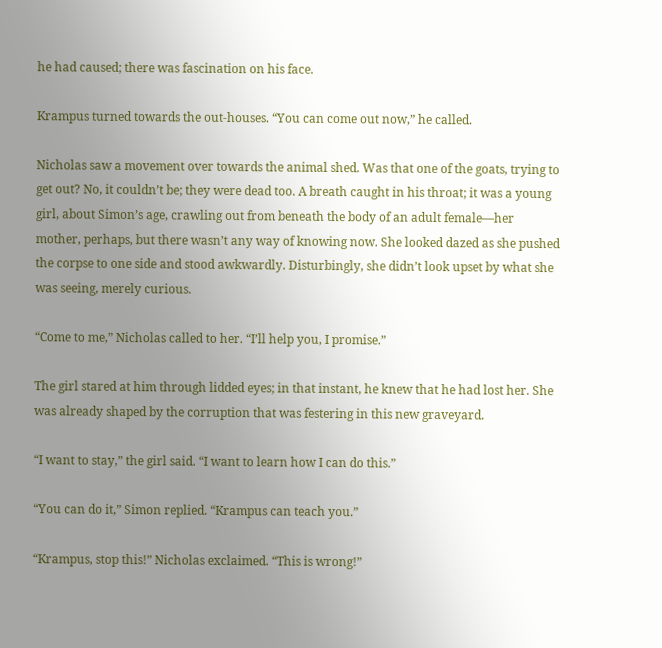he had caused; there was fascination on his face.

Krampus turned towards the out-houses. “You can come out now,” he called.

Nicholas saw a movement over towards the animal shed. Was that one of the goats, trying to get out? No, it couldn’t be; they were dead too. A breath caught in his throat; it was a young girl, about Simon’s age, crawling out from beneath the body of an adult female—her mother, perhaps, but there wasn’t any way of knowing now. She looked dazed as she pushed the corpse to one side and stood awkwardly. Disturbingly, she didn’t look upset by what she was seeing, merely curious.

“Come to me,” Nicholas called to her. “I’ll help you, I promise.”

The girl stared at him through lidded eyes; in that instant, he knew that he had lost her. She was already shaped by the corruption that was festering in this new graveyard.

“I want to stay,” the girl said. “I want to learn how I can do this.”

“You can do it,” Simon replied. “Krampus can teach you.”

“Krampus, stop this!” Nicholas exclaimed. “This is wrong!”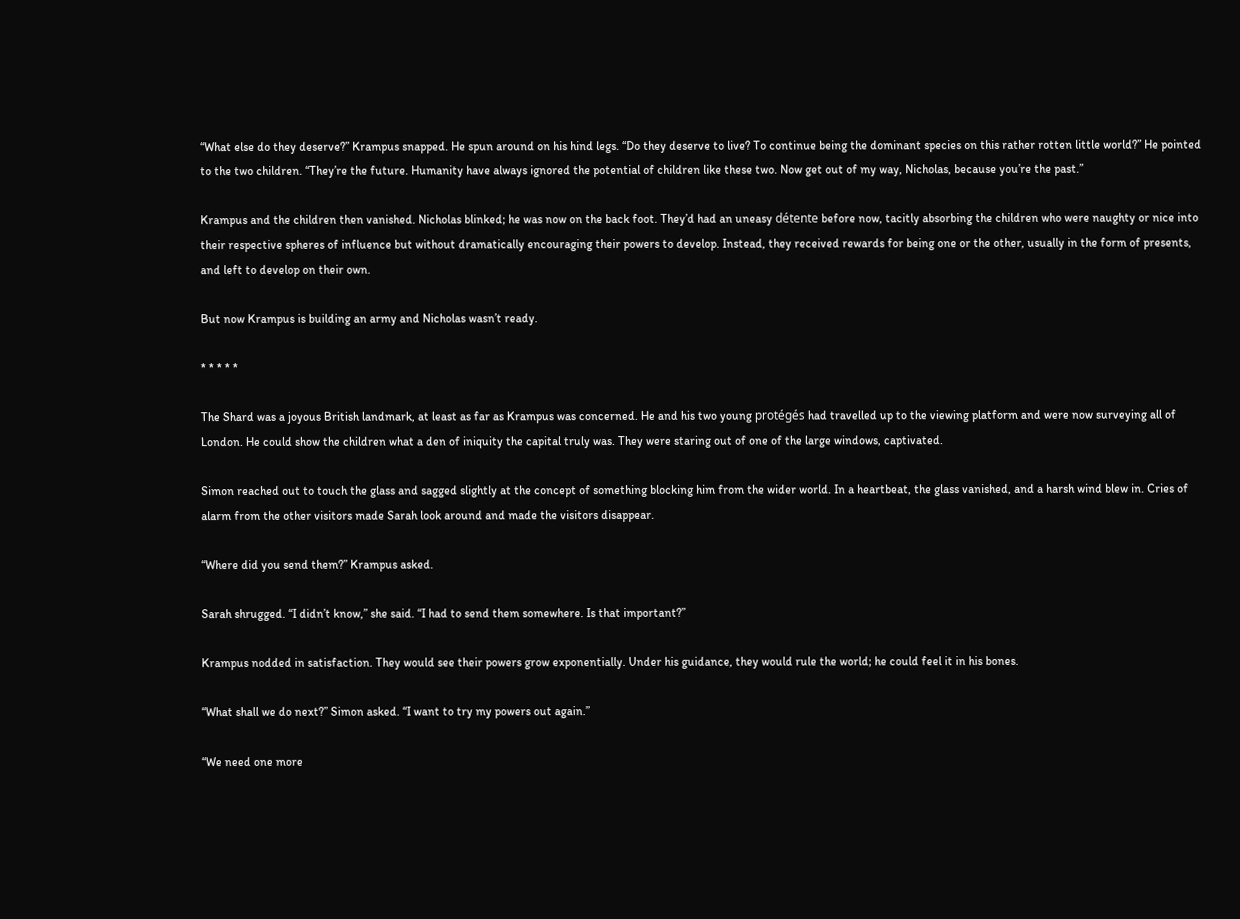“What else do they deserve?” Krampus snapped. He spun around on his hind legs. “Do they deserve to live? To continue being the dominant species on this rather rotten little world?” He pointed to the two children. “They’re the future. Humanity have always ignored the potential of children like these two. Now get out of my way, Nicholas, because you’re the past.”

Krampus and the children then vanished. Nicholas blinked; he was now on the back foot. They’d had an uneasy détente before now, tacitly absorbing the children who were naughty or nice into their respective spheres of influence but without dramatically encouraging their powers to develop. Instead, they received rewards for being one or the other, usually in the form of presents, and left to develop on their own.

But now Krampus is building an army and Nicholas wasn’t ready.

* * * * *

The Shard was a joyous British landmark, at least as far as Krampus was concerned. He and his two young protégés had travelled up to the viewing platform and were now surveying all of London. He could show the children what a den of iniquity the capital truly was. They were staring out of one of the large windows, captivated.

Simon reached out to touch the glass and sagged slightly at the concept of something blocking him from the wider world. In a heartbeat, the glass vanished, and a harsh wind blew in. Cries of alarm from the other visitors made Sarah look around and made the visitors disappear.

“Where did you send them?” Krampus asked.

Sarah shrugged. “I didn’t know,” she said. “I had to send them somewhere. Is that important?”

Krampus nodded in satisfaction. They would see their powers grow exponentially. Under his guidance, they would rule the world; he could feel it in his bones.

“What shall we do next?” Simon asked. “I want to try my powers out again.”

“We need one more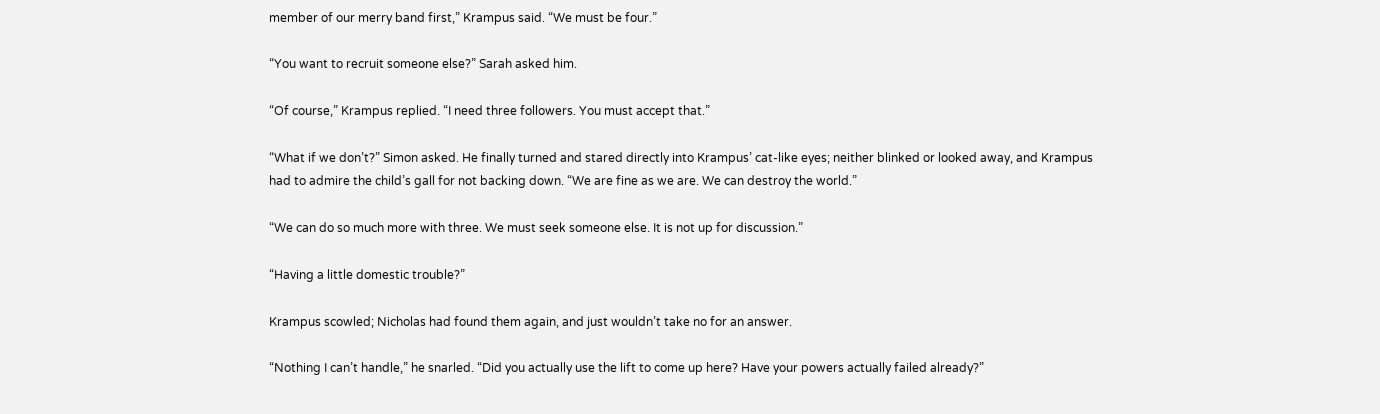member of our merry band first,” Krampus said. “We must be four.”

“You want to recruit someone else?” Sarah asked him.

“Of course,” Krampus replied. “I need three followers. You must accept that.”

“What if we don’t?” Simon asked. He finally turned and stared directly into Krampus’ cat-like eyes; neither blinked or looked away, and Krampus had to admire the child’s gall for not backing down. “We are fine as we are. We can destroy the world.”

“We can do so much more with three. We must seek someone else. It is not up for discussion.”

“Having a little domestic trouble?”

Krampus scowled; Nicholas had found them again, and just wouldn’t take no for an answer.

“Nothing I can’t handle,” he snarled. “Did you actually use the lift to come up here? Have your powers actually failed already?”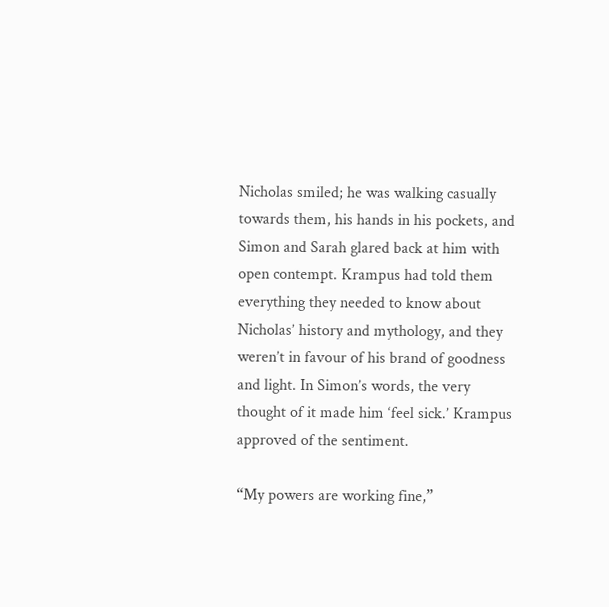Nicholas smiled; he was walking casually towards them, his hands in his pockets, and Simon and Sarah glared back at him with open contempt. Krampus had told them everything they needed to know about Nicholas’ history and mythology, and they weren’t in favour of his brand of goodness and light. In Simon’s words, the very thought of it made him ‘feel sick.’ Krampus approved of the sentiment.

“My powers are working fine,”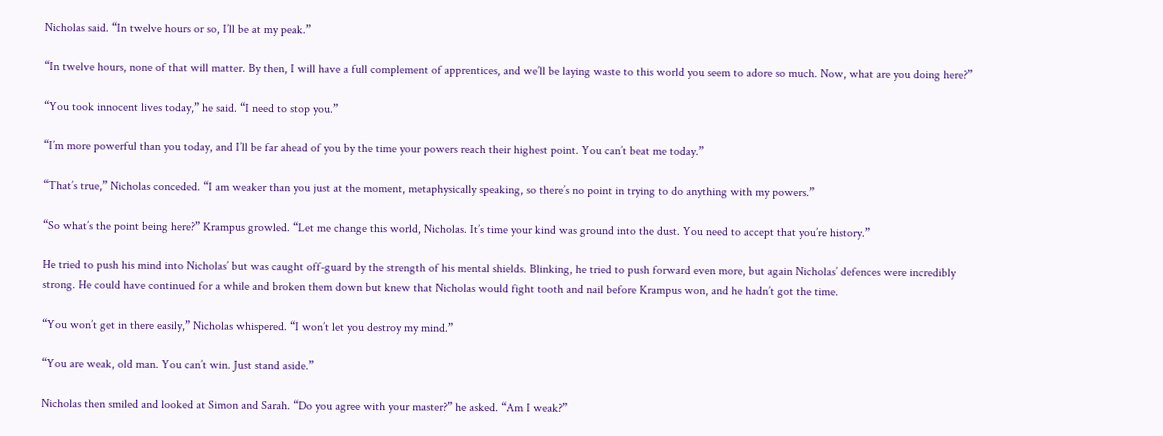Nicholas said. “In twelve hours or so, I’ll be at my peak.”

“In twelve hours, none of that will matter. By then, I will have a full complement of apprentices, and we’ll be laying waste to this world you seem to adore so much. Now, what are you doing here?”

“You took innocent lives today,” he said. “I need to stop you.”

“I’m more powerful than you today, and I’ll be far ahead of you by the time your powers reach their highest point. You can’t beat me today.”

“That’s true,” Nicholas conceded. “I am weaker than you just at the moment, metaphysically speaking, so there’s no point in trying to do anything with my powers.”

“So what’s the point being here?” Krampus growled. “Let me change this world, Nicholas. It’s time your kind was ground into the dust. You need to accept that you’re history.”

He tried to push his mind into Nicholas’ but was caught off-guard by the strength of his mental shields. Blinking, he tried to push forward even more, but again Nicholas’ defences were incredibly strong. He could have continued for a while and broken them down but knew that Nicholas would fight tooth and nail before Krampus won, and he hadn’t got the time.

“You won’t get in there easily,” Nicholas whispered. “I won’t let you destroy my mind.”

“You are weak, old man. You can’t win. Just stand aside.”

Nicholas then smiled and looked at Simon and Sarah. “Do you agree with your master?” he asked. “Am I weak?”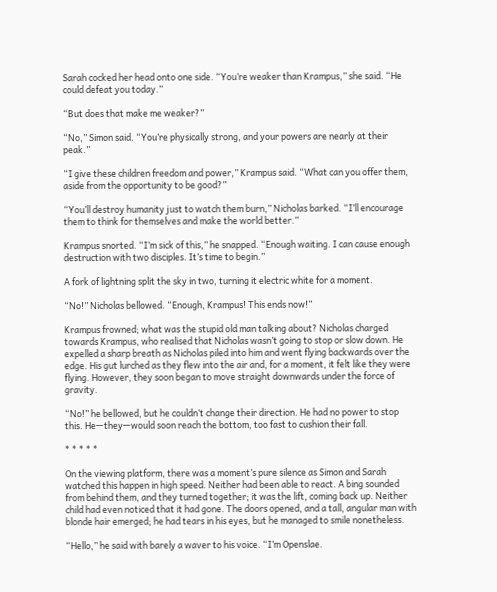Sarah cocked her head onto one side. “You’re weaker than Krampus,” she said. “He could defeat you today.”

“But does that make me weaker?”

“No,” Simon said. “You’re physically strong, and your powers are nearly at their peak.”

“I give these children freedom and power,” Krampus said. “What can you offer them, aside from the opportunity to be good?”

“You’ll destroy humanity just to watch them burn,” Nicholas barked. “I’ll encourage them to think for themselves and make the world better.”

Krampus snorted. “I’m sick of this,” he snapped. “Enough waiting. I can cause enough destruction with two disciples. It’s time to begin.”

A fork of lightning split the sky in two, turning it electric white for a moment.

“No!” Nicholas bellowed. “Enough, Krampus! This ends now!”

Krampus frowned; what was the stupid old man talking about? Nicholas charged towards Krampus, who realised that Nicholas wasn’t going to stop or slow down. He expelled a sharp breath as Nicholas piled into him and went flying backwards over the edge. His gut lurched as they flew into the air and, for a moment, it felt like they were flying. However, they soon began to move straight downwards under the force of gravity.

“No!” he bellowed, but he couldn’t change their direction. He had no power to stop this. He—they—would soon reach the bottom, too fast to cushion their fall.

* * * * *

On the viewing platform, there was a moment’s pure silence as Simon and Sarah watched this happen in high speed. Neither had been able to react. A bing sounded from behind them, and they turned together; it was the lift, coming back up. Neither child had even noticed that it had gone. The doors opened, and a tall, angular man with blonde hair emerged; he had tears in his eyes, but he managed to smile nonetheless.

“Hello,” he said with barely a waver to his voice. “I’m Openslae.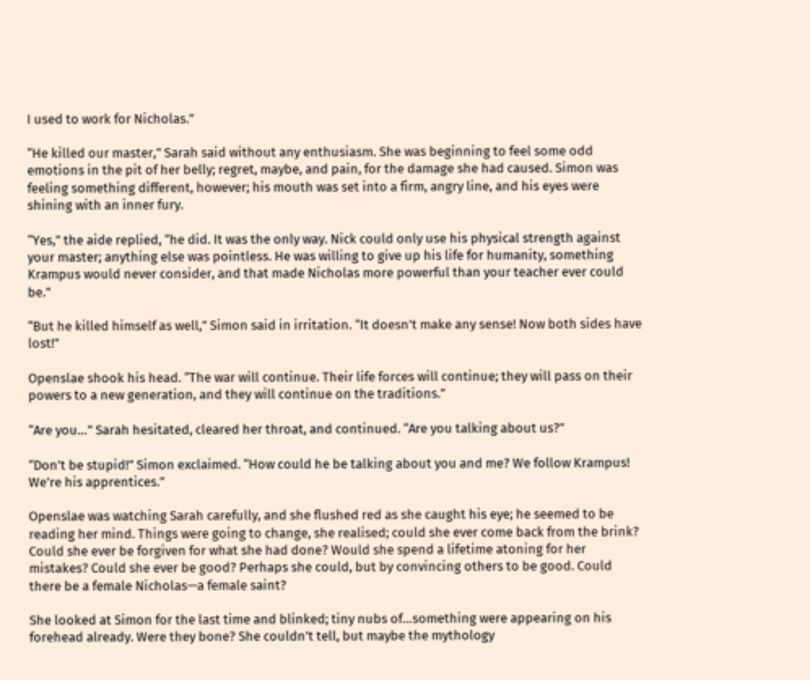I used to work for Nicholas.”

“He killed our master,” Sarah said without any enthusiasm. She was beginning to feel some odd emotions in the pit of her belly; regret, maybe, and pain, for the damage she had caused. Simon was feeling something different, however; his mouth was set into a firm, angry line, and his eyes were shining with an inner fury.

“Yes,” the aide replied, “he did. It was the only way. Nick could only use his physical strength against your master; anything else was pointless. He was willing to give up his life for humanity, something Krampus would never consider, and that made Nicholas more powerful than your teacher ever could be.”

“But he killed himself as well,” Simon said in irritation. “It doesn’t make any sense! Now both sides have lost!”

Openslae shook his head. “The war will continue. Their life forces will continue; they will pass on their powers to a new generation, and they will continue on the traditions.”

“Are you…” Sarah hesitated, cleared her throat, and continued. “Are you talking about us?”

“Don’t be stupid!” Simon exclaimed. “How could he be talking about you and me? We follow Krampus! We’re his apprentices.”

Openslae was watching Sarah carefully, and she flushed red as she caught his eye; he seemed to be reading her mind. Things were going to change, she realised; could she ever come back from the brink? Could she ever be forgiven for what she had done? Would she spend a lifetime atoning for her mistakes? Could she ever be good? Perhaps she could, but by convincing others to be good. Could there be a female Nicholas—a female saint?

She looked at Simon for the last time and blinked; tiny nubs of…something were appearing on his forehead already. Were they bone? She couldn’t tell, but maybe the mythology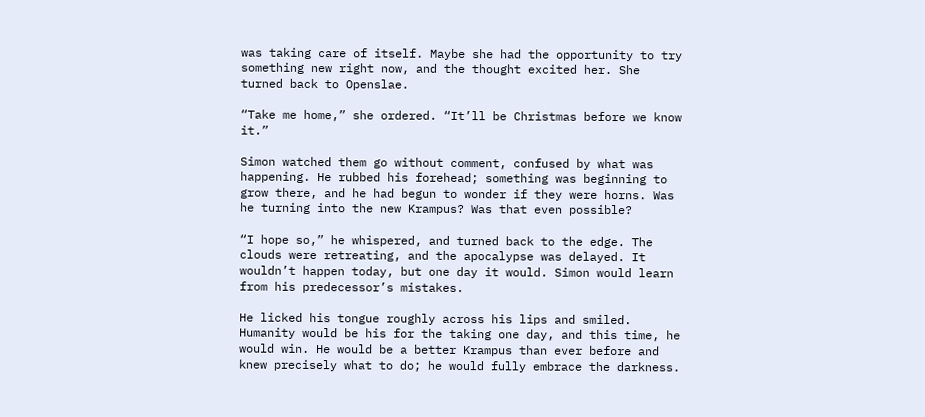was taking care of itself. Maybe she had the opportunity to try something new right now, and the thought excited her. She turned back to Openslae.

“Take me home,” she ordered. “It’ll be Christmas before we know it.”

Simon watched them go without comment, confused by what was happening. He rubbed his forehead; something was beginning to grow there, and he had begun to wonder if they were horns. Was he turning into the new Krampus? Was that even possible?

“I hope so,” he whispered, and turned back to the edge. The clouds were retreating, and the apocalypse was delayed. It wouldn’t happen today, but one day it would. Simon would learn from his predecessor’s mistakes.

He licked his tongue roughly across his lips and smiled. Humanity would be his for the taking one day, and this time, he would win. He would be a better Krampus than ever before and knew precisely what to do; he would fully embrace the darkness.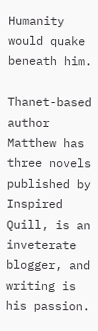Humanity would quake beneath him.

Thanet-based author Matthew has three novels published by Inspired Quill, is an inveterate blogger, and writing is his passion.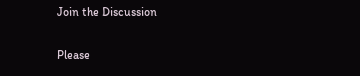Join the Discussion

Please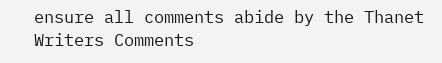ensure all comments abide by the Thanet Writers Comments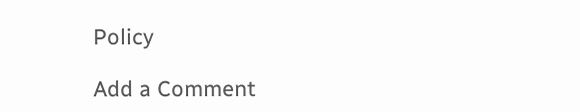Policy

Add a Comment